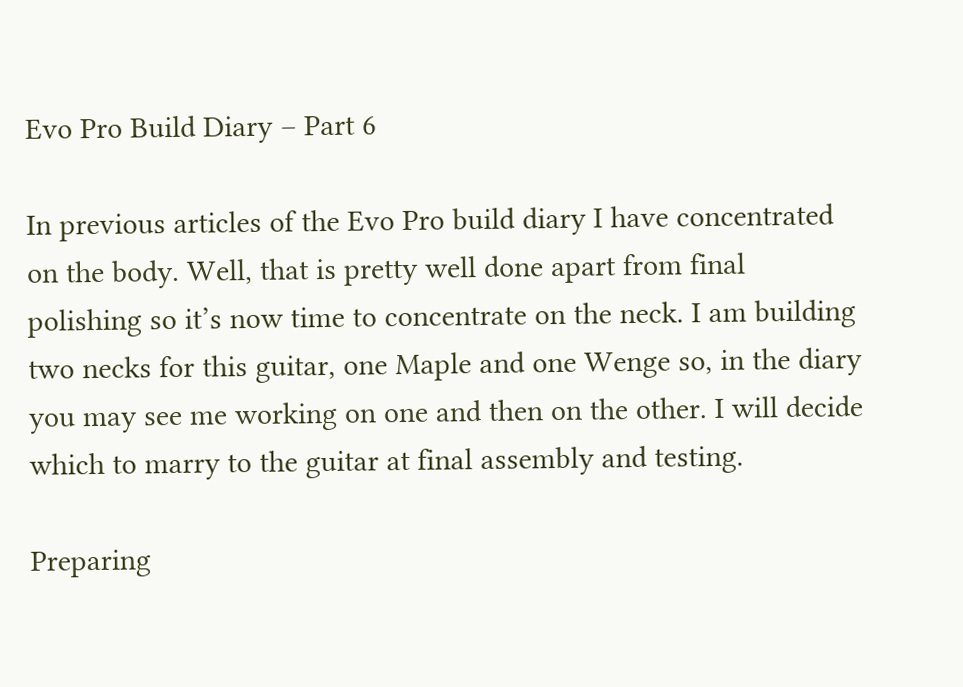Evo Pro Build Diary – Part 6

In previous articles of the Evo Pro build diary I have concentrated on the body. Well, that is pretty well done apart from final polishing so it’s now time to concentrate on the neck. I am building two necks for this guitar, one Maple and one Wenge so, in the diary you may see me working on one and then on the other. I will decide which to marry to the guitar at final assembly and testing.

Preparing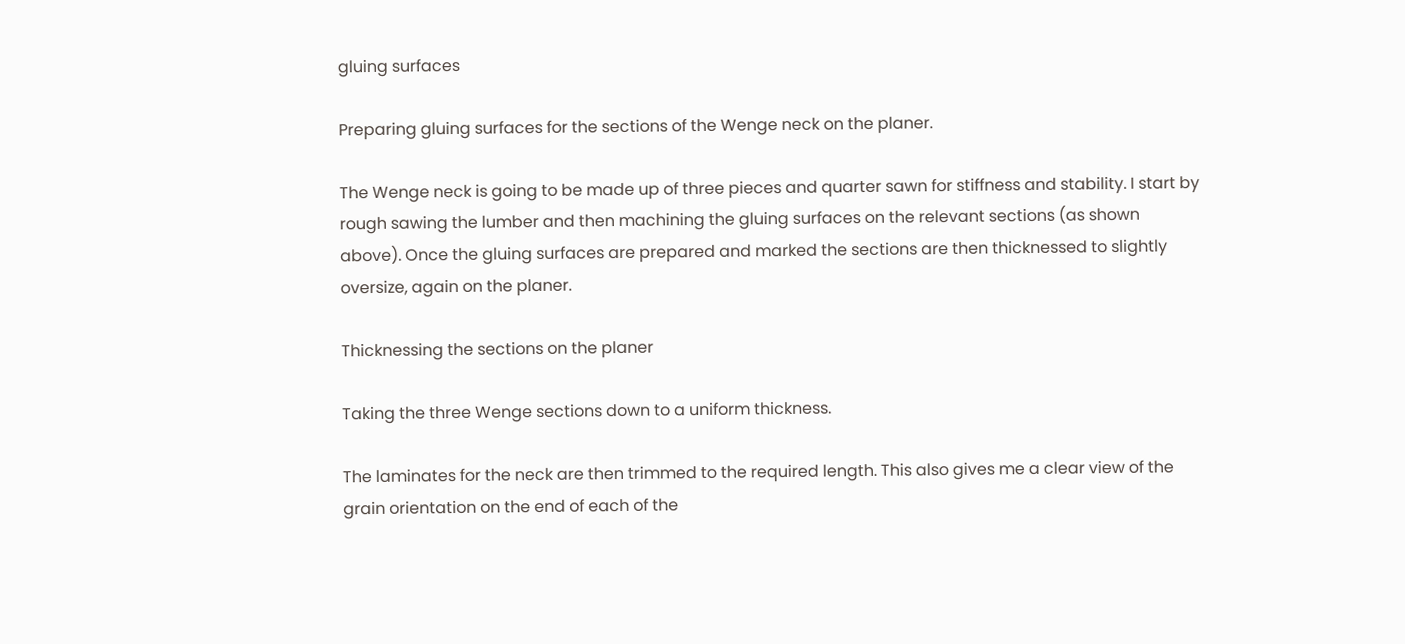gluing surfaces

Preparing gluing surfaces for the sections of the Wenge neck on the planer.

The Wenge neck is going to be made up of three pieces and quarter sawn for stiffness and stability. I start by rough sawing the lumber and then machining the gluing surfaces on the relevant sections (as shown above). Once the gluing surfaces are prepared and marked the sections are then thicknessed to slightly oversize, again on the planer.

Thicknessing the sections on the planer

Taking the three Wenge sections down to a uniform thickness.

The laminates for the neck are then trimmed to the required length. This also gives me a clear view of the grain orientation on the end of each of the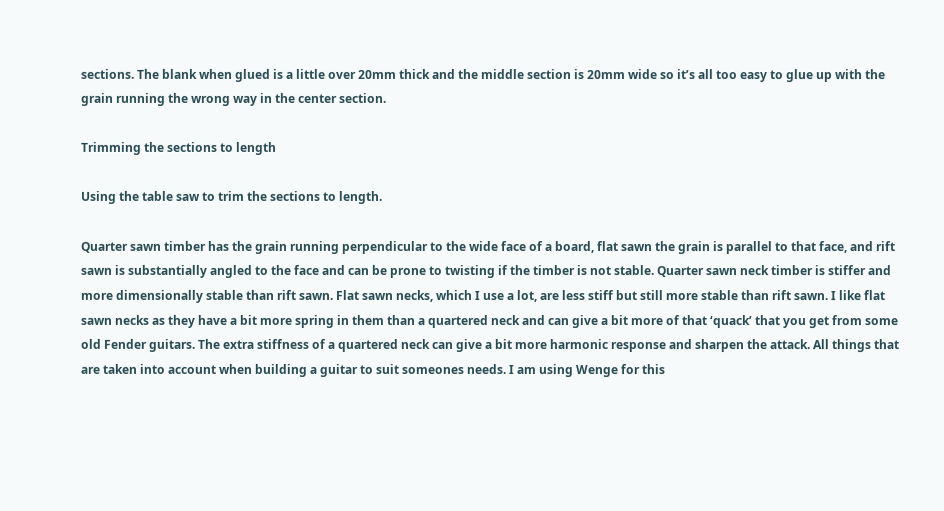sections. The blank when glued is a little over 20mm thick and the middle section is 20mm wide so it’s all too easy to glue up with the grain running the wrong way in the center section.

Trimming the sections to length

Using the table saw to trim the sections to length.

Quarter sawn timber has the grain running perpendicular to the wide face of a board, flat sawn the grain is parallel to that face, and rift sawn is substantially angled to the face and can be prone to twisting if the timber is not stable. Quarter sawn neck timber is stiffer and more dimensionally stable than rift sawn. Flat sawn necks, which I use a lot, are less stiff but still more stable than rift sawn. I like flat sawn necks as they have a bit more spring in them than a quartered neck and can give a bit more of that ‘quack’ that you get from some old Fender guitars. The extra stiffness of a quartered neck can give a bit more harmonic response and sharpen the attack. All things that are taken into account when building a guitar to suit someones needs. I am using Wenge for this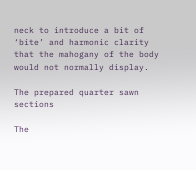neck to introduce a bit of ‘bite’ and harmonic clarity that the mahogany of the body would not normally display.

The prepared quarter sawn sections

The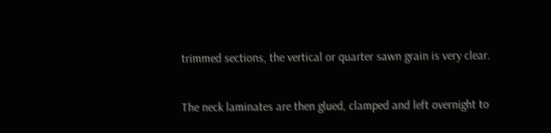trimmed sections, the vertical or quarter sawn grain is very clear.

The neck laminates are then glued, clamped and left overnight to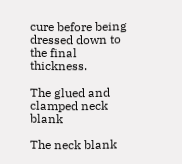cure before being dressed down to the final thickness.

The glued and clamped neck blank

The neck blank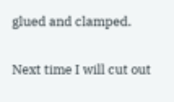glued and clamped.

Next time I will cut out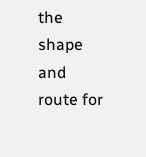the shape and route for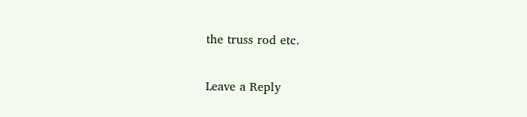the truss rod etc.

Leave a Reply